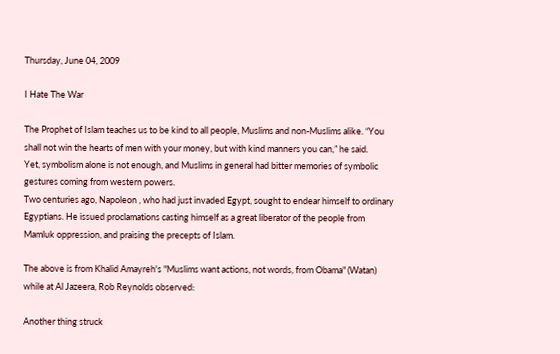Thursday, June 04, 2009

I Hate The War

The Prophet of Islam teaches us to be kind to all people, Muslims and non-Muslims alike. “You shall not win the hearts of men with your money, but with kind manners you can,” he said.
Yet, symbolism alone is not enough, and Muslims in general had bitter memories of symbolic gestures coming from western powers.
Two centuries ago, Napoleon , who had just invaded Egypt, sought to endear himself to ordinary Egyptians. He issued proclamations casting himself as a great liberator of the people from Mamluk oppression, and praising the precepts of Islam.

The above is from Khalid Amayreh's "Muslims want actions, not words, from Obama" (Watan) while at Al Jazeera, Rob Reynolds observed:

Another thing struck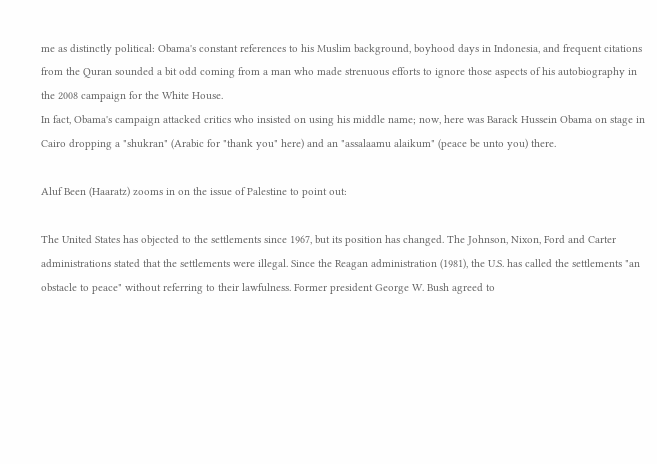me as distinctly political: Obama's constant references to his Muslim background, boyhood days in Indonesia, and frequent citations from the Quran sounded a bit odd coming from a man who made strenuous efforts to ignore those aspects of his autobiography in the 2008 campaign for the White House.
In fact, Obama's campaign attacked critics who insisted on using his middle name; now, here was Barack Hussein Obama on stage in Cairo dropping a "shukran" (Arabic for "thank you" here) and an "assalaamu alaikum" (peace be unto you) there.

Aluf Been (Haaratz) zooms in on the issue of Palestine to point out:

The United States has objected to the settlements since 1967, but its position has changed. The Johnson, Nixon, Ford and Carter administrations stated that the settlements were illegal. Since the Reagan administration (1981), the U.S. has called the settlements "an obstacle to peace" without referring to their lawfulness. Former president George W. Bush agreed to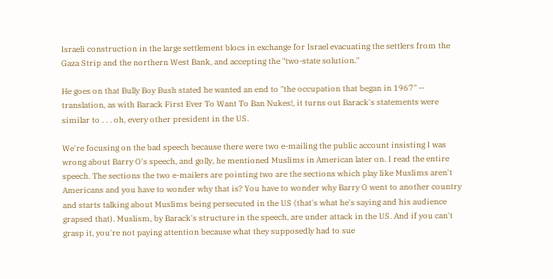Israeli construction in the large settlement blocs in exchange for Israel evacuating the settlers from the Gaza Strip and the northern West Bank, and accepting the "two-state solution."

He goes on that Bully Boy Bush stated he wanted an end to "the occupation that began in 1967" -- translation, as with Barack First Ever To Want To Ban Nukes!, it turns out Barack's statements were similar to . . . oh, every other president in the US.

We're focusing on the bad speech because there were two e-mailing the public account insisting I was wrong about Barry O's speech, and golly, he mentioned Muslims in American later on. I read the entire speech. The sections the two e-mailers are pointing two are the sections which play like Muslims aren't Americans and you have to wonder why that is? You have to wonder why Barry O went to another country and starts talking about Muslims being persecuted in the US (that's what he's saying and his audience grapsed that). Muslism, by Barack's structure in the speech, are under attack in the US. And if you can't grasp it, you're not paying attention because what they supposedly had to sue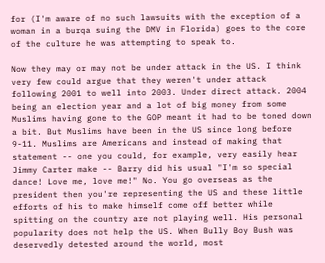for (I'm aware of no such lawsuits with the exception of a woman in a burqa suing the DMV in Florida) goes to the core of the culture he was attempting to speak to.

Now they may or may not be under attack in the US. I think very few could argue that they weren't under attack following 2001 to well into 2003. Under direct attack. 2004 being an election year and a lot of big money from some Muslims having gone to the GOP meant it had to be toned down a bit. But Muslims have been in the US since long before 9-11. Muslims are Americans and instead of making that statement -- one you could, for example, very easily hear Jimmy Carter make -- Barry did his usual "I'm so special dance! Love me, love me!" No. You go overseas as the president then you're representing the US and these little efforts of his to make himself come off better while spitting on the country are not playing well. His personal popularity does not help the US. When Bully Boy Bush was deservedly detested around the world, most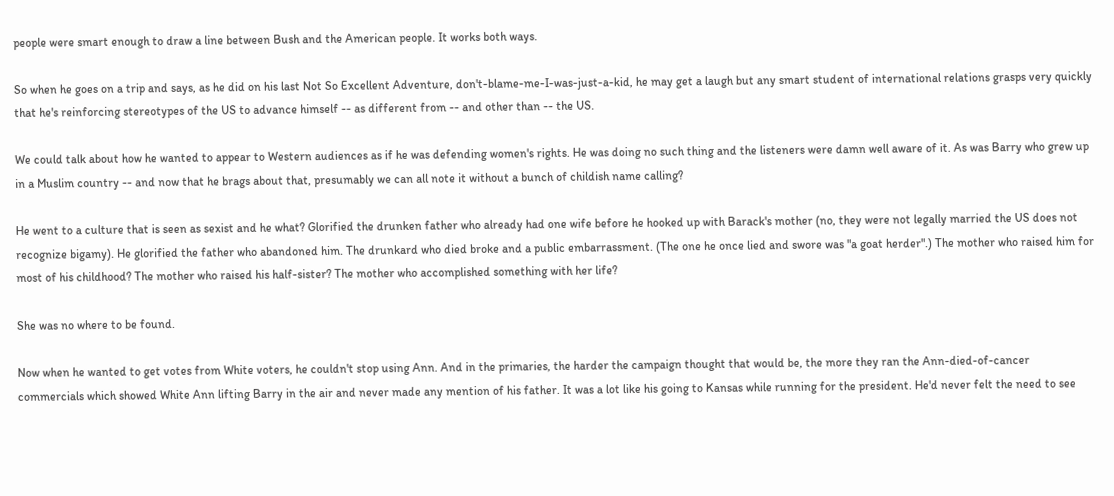people were smart enough to draw a line between Bush and the American people. It works both ways.

So when he goes on a trip and says, as he did on his last Not So Excellent Adventure, don't-blame-me-I-was-just-a-kid, he may get a laugh but any smart student of international relations grasps very quickly that he's reinforcing stereotypes of the US to advance himself -- as different from -- and other than -- the US.

We could talk about how he wanted to appear to Western audiences as if he was defending women's rights. He was doing no such thing and the listeners were damn well aware of it. As was Barry who grew up in a Muslim country -- and now that he brags about that, presumably we can all note it without a bunch of childish name calling?

He went to a culture that is seen as sexist and he what? Glorified the drunken father who already had one wife before he hooked up with Barack's mother (no, they were not legally married the US does not recognize bigamy). He glorified the father who abandoned him. The drunkard who died broke and a public embarrassment. (The one he once lied and swore was "a goat herder".) The mother who raised him for most of his childhood? The mother who raised his half-sister? The mother who accomplished something with her life?

She was no where to be found.

Now when he wanted to get votes from White voters, he couldn't stop using Ann. And in the primaries, the harder the campaign thought that would be, the more they ran the Ann-died-of-cancer commercials which showed White Ann lifting Barry in the air and never made any mention of his father. It was a lot like his going to Kansas while running for the president. He'd never felt the need to see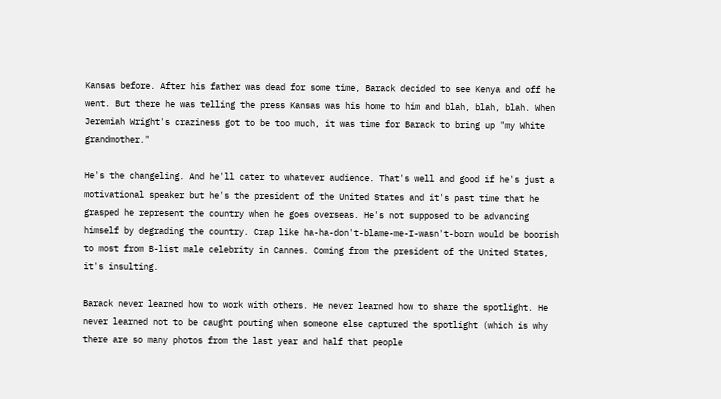Kansas before. After his father was dead for some time, Barack decided to see Kenya and off he went. But there he was telling the press Kansas was his home to him and blah, blah, blah. When Jeremiah Wright's craziness got to be too much, it was time for Barack to bring up "my White grandmother."

He's the changeling. And he'll cater to whatever audience. That's well and good if he's just a motivational speaker but he's the president of the United States and it's past time that he grasped he represent the country when he goes overseas. He's not supposed to be advancing himself by degrading the country. Crap like ha-ha-don't-blame-me-I-wasn't-born would be boorish to most from B-list male celebrity in Cannes. Coming from the president of the United States, it's insulting.

Barack never learned how to work with others. He never learned how to share the spotlight. He never learned not to be caught pouting when someone else captured the spotlight (which is why there are so many photos from the last year and half that people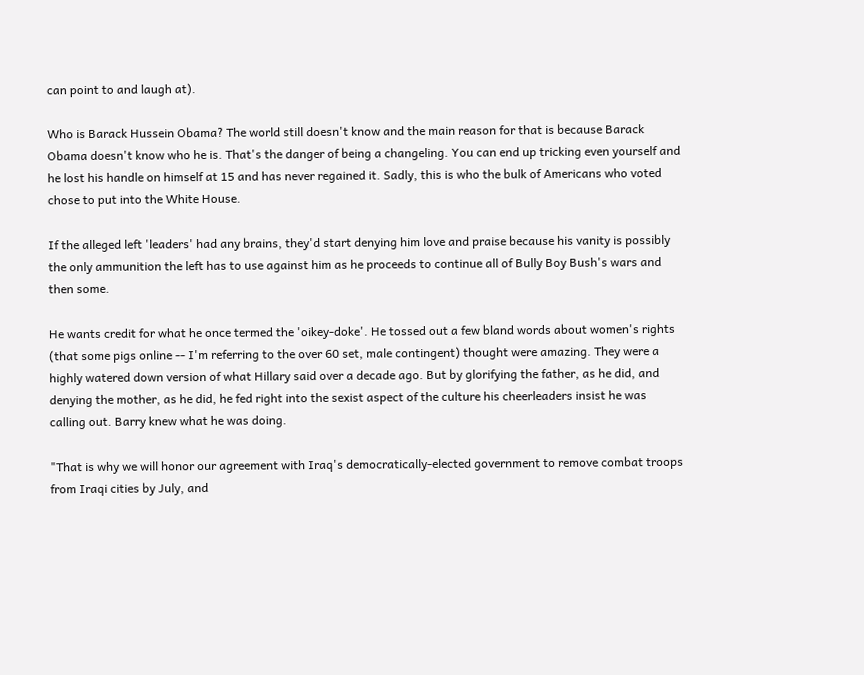can point to and laugh at).

Who is Barack Hussein Obama? The world still doesn't know and the main reason for that is because Barack Obama doesn't know who he is. That's the danger of being a changeling. You can end up tricking even yourself and he lost his handle on himself at 15 and has never regained it. Sadly, this is who the bulk of Americans who voted chose to put into the White House.

If the alleged left 'leaders' had any brains, they'd start denying him love and praise because his vanity is possibly the only ammunition the left has to use against him as he proceeds to continue all of Bully Boy Bush's wars and then some.

He wants credit for what he once termed the 'oikey-doke'. He tossed out a few bland words about women's rights (that some pigs online -- I'm referring to the over 60 set, male contingent) thought were amazing. They were a highly watered down version of what Hillary said over a decade ago. But by glorifying the father, as he did, and denying the mother, as he did, he fed right into the sexist aspect of the culture his cheerleaders insist he was calling out. Barry knew what he was doing.

"That is why we will honor our agreement with Iraq's democratically-elected government to remove combat troops from Iraqi cities by July, and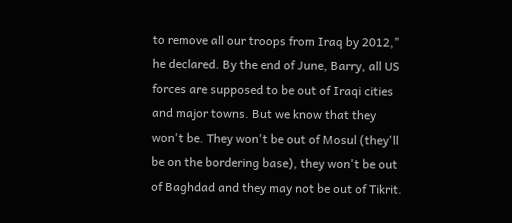to remove all our troops from Iraq by 2012," he declared. By the end of June, Barry, all US forces are supposed to be out of Iraqi cities and major towns. But we know that they won't be. They won't be out of Mosul (they'll be on the bordering base), they won't be out of Baghdad and they may not be out of Tikrit.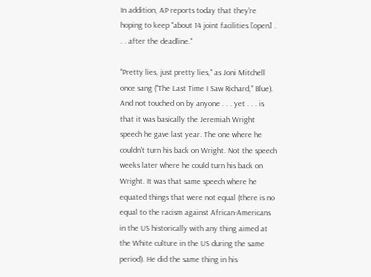In addition, AP reports today that they're hoping to keep "about 14 joint facilities [open] . . . after the deadline."

"Pretty lies, just pretty lies," as Joni Mitchell once sang ("The Last Time I Saw Richard," Blue). And not touched on by anyone . . . yet . . . is that it was basically the Jeremiah Wright speech he gave last year. The one where he couldn't turn his back on Wright. Not the speech weeks later where he could turn his back on Wright. It was that same speech where he equated things that were not equal (there is no equal to the racism against African-Americans in the US historically with any thing aimed at the White culture in the US during the same period). He did the same thing in his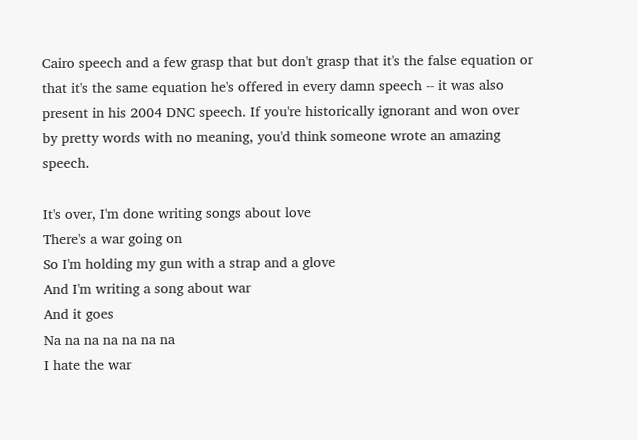Cairo speech and a few grasp that but don't grasp that it's the false equation or that it's the same equation he's offered in every damn speech -- it was also present in his 2004 DNC speech. If you're historically ignorant and won over by pretty words with no meaning, you'd think someone wrote an amazing speech.

It's over, I'm done writing songs about love
There's a war going on
So I'm holding my gun with a strap and a glove
And I'm writing a song about war
And it goes
Na na na na na na na
I hate the war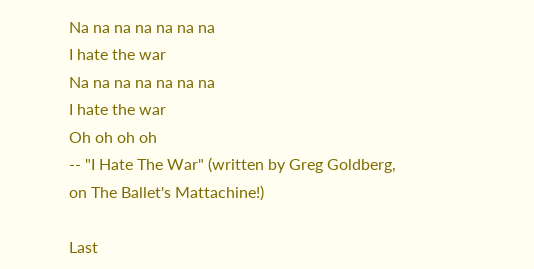Na na na na na na na
I hate the war
Na na na na na na na
I hate the war
Oh oh oh oh
-- "I Hate The War" (written by Greg Goldberg, on The Ballet's Mattachine!)

Last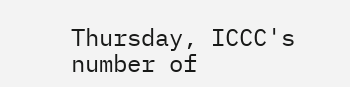Thursday, ICCC's number of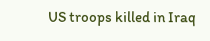US troops killed in Iraq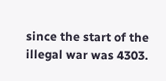since the start of the illegal war was 4303.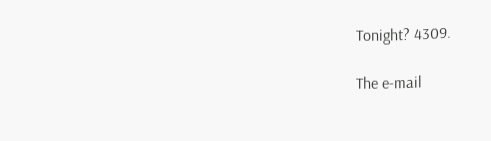Tonight? 4309.

The e-mail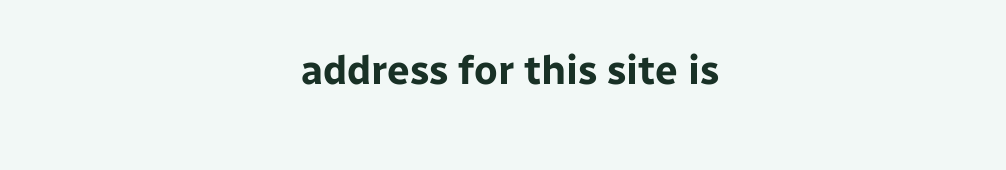address for this site is